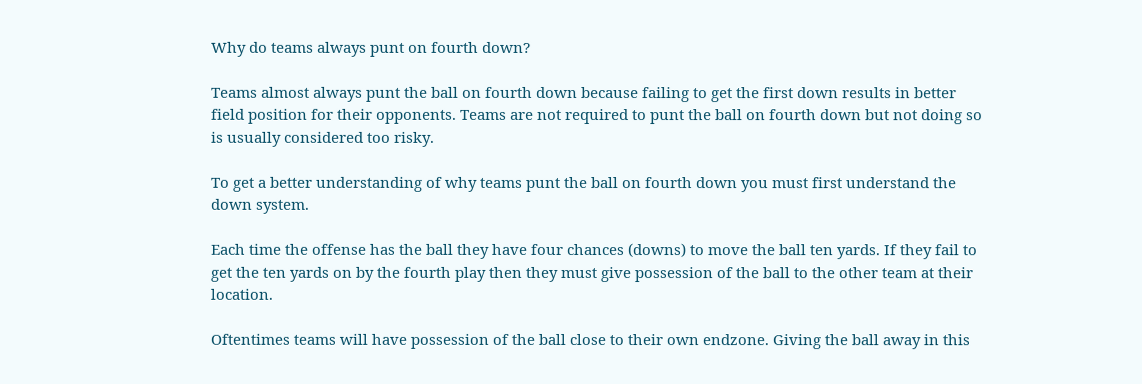Why do teams always punt on fourth down?

Teams almost always punt the ball on fourth down because failing to get the first down results in better field position for their opponents. Teams are not required to punt the ball on fourth down but not doing so is usually considered too risky.

To get a better understanding of why teams punt the ball on fourth down you must first understand the down system.

Each time the offense has the ball they have four chances (downs) to move the ball ten yards. If they fail to get the ten yards on by the fourth play then they must give possession of the ball to the other team at their location.

Oftentimes teams will have possession of the ball close to their own endzone. Giving the ball away in this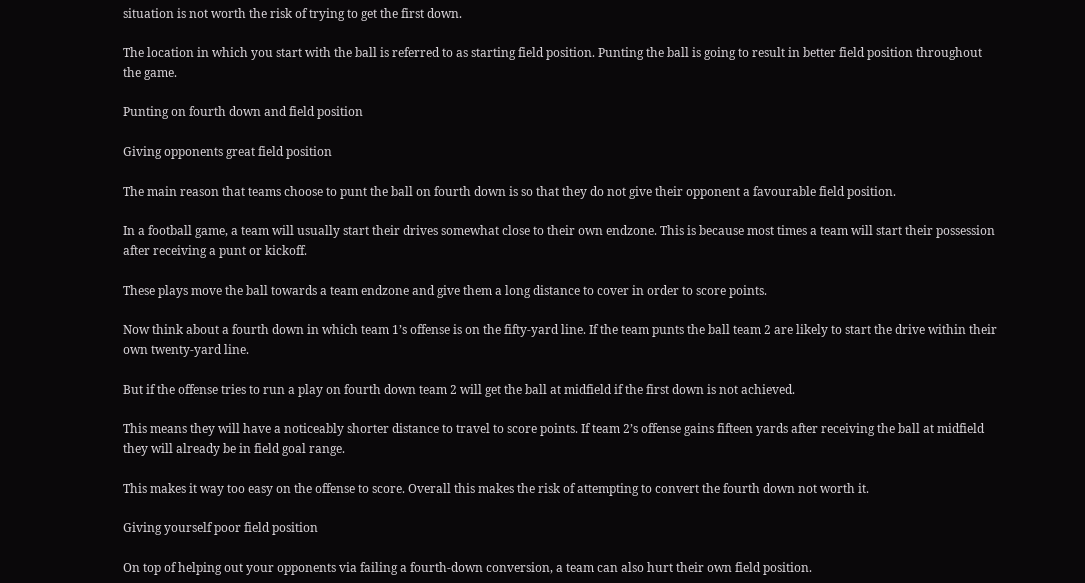situation is not worth the risk of trying to get the first down.

The location in which you start with the ball is referred to as starting field position. Punting the ball is going to result in better field position throughout the game.

Punting on fourth down and field position

Giving opponents great field position

The main reason that teams choose to punt the ball on fourth down is so that they do not give their opponent a favourable field position.

In a football game, a team will usually start their drives somewhat close to their own endzone. This is because most times a team will start their possession after receiving a punt or kickoff.

These plays move the ball towards a team endzone and give them a long distance to cover in order to score points.

Now think about a fourth down in which team 1’s offense is on the fifty-yard line. If the team punts the ball team 2 are likely to start the drive within their own twenty-yard line.

But if the offense tries to run a play on fourth down team 2 will get the ball at midfield if the first down is not achieved.

This means they will have a noticeably shorter distance to travel to score points. If team 2’s offense gains fifteen yards after receiving the ball at midfield they will already be in field goal range.

This makes it way too easy on the offense to score. Overall this makes the risk of attempting to convert the fourth down not worth it.

Giving yourself poor field position

On top of helping out your opponents via failing a fourth-down conversion, a team can also hurt their own field position.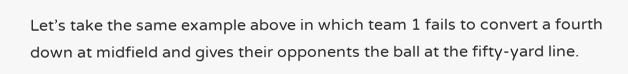Let’s take the same example above in which team 1 fails to convert a fourth down at midfield and gives their opponents the ball at the fifty-yard line.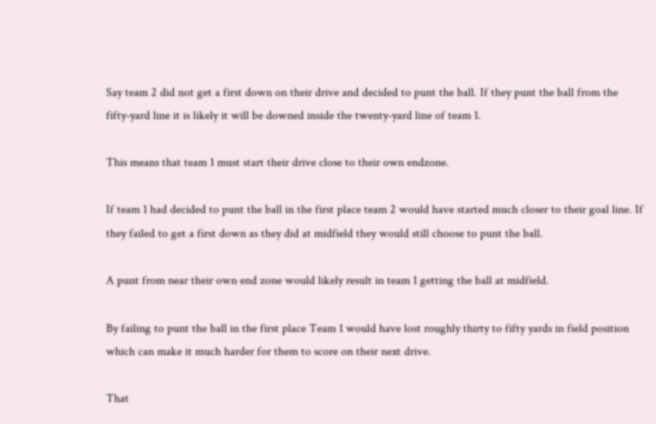Say team 2 did not get a first down on their drive and decided to punt the ball. If they punt the ball from the fifty-yard line it is likely it will be downed inside the twenty-yard line of team 1.

This means that team 1 must start their drive close to their own endzone.

If team 1 had decided to punt the ball in the first place team 2 would have started much closer to their goal line. If they failed to get a first down as they did at midfield they would still choose to punt the ball.

A punt from near their own end zone would likely result in team 1 getting the ball at midfield.

By failing to punt the ball in the first place Team 1 would have lost roughly thirty to fifty yards in field position which can make it much harder for them to score on their next drive.

That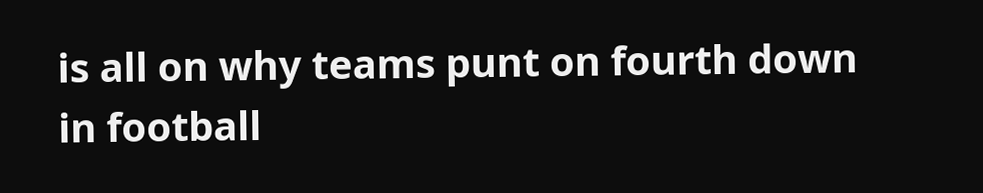is all on why teams punt on fourth down in football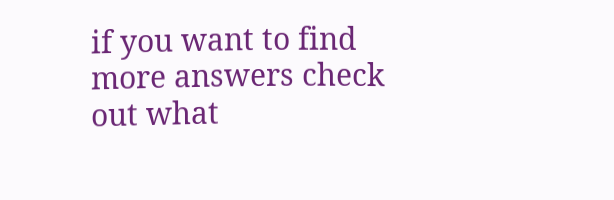if you want to find more answers check out what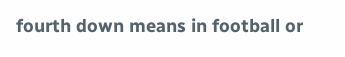fourth down means in football or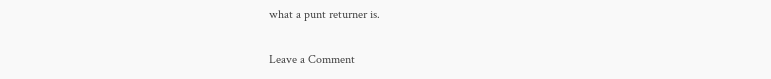what a punt returner is.

Leave a Comment